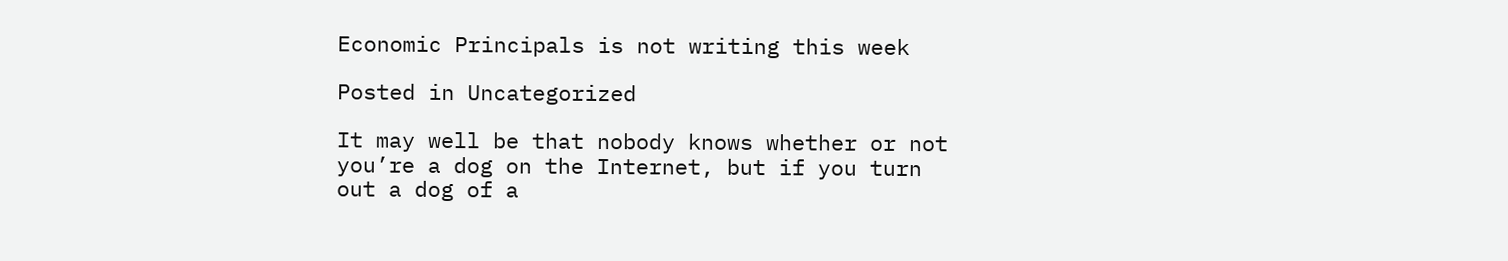Economic Principals is not writing this week

Posted in Uncategorized

It may well be that nobody knows whether or not you’re a dog on the Internet, but if you turn out a dog of a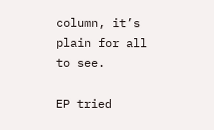column, it’s plain for all to see.

EP tried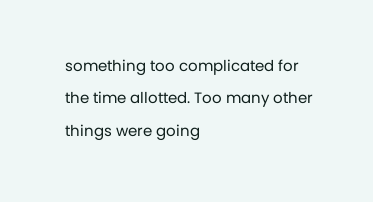something too complicated for the time allotted. Too many other things were going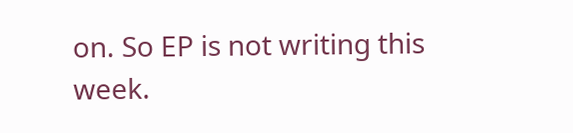on. So EP is not writing this week.